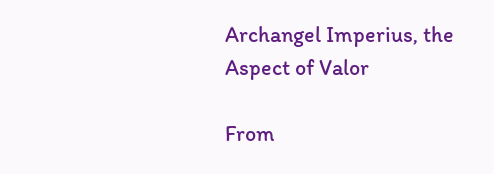Archangel Imperius, the Aspect of Valor

From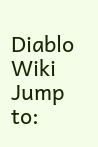Diablo Wiki
Jump to: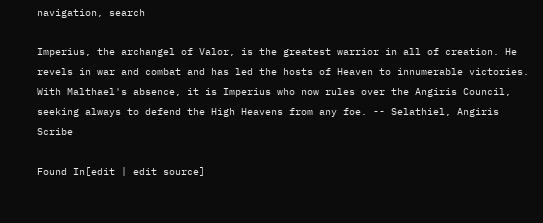navigation, search

Imperius, the archangel of Valor, is the greatest warrior in all of creation. He revels in war and combat and has led the hosts of Heaven to innumerable victories. With Malthael's absence, it is Imperius who now rules over the Angiris Council, seeking always to defend the High Heavens from any foe. -- Selathiel, Angiris Scribe

Found In[edit | edit source]